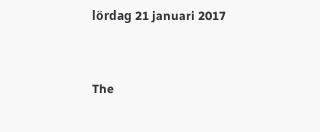lördag 21 januari 2017


The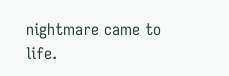nightmare came to life.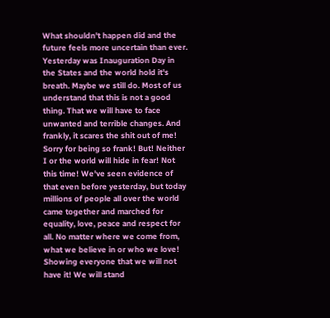What shouldn't happen did and the future feels more uncertain than ever. Yesterday was Inauguration Day in the States and the world hold it's breath. Maybe we still do. Most of us understand that this is not a good thing. That we will have to face unwanted and terrible changes. And frankly, it scares the shit out of me! Sorry for being so frank! But! Neither I or the world will hide in fear! Not this time! We've seen evidence of that even before yesterday, but today millions of people all over the world came together and marched for equality, love, peace and respect for all. No matter where we come from, what we believe in or who we love! Showing everyone that we will not have it! We will stand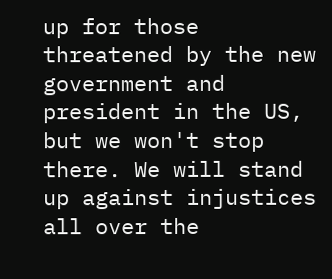up for those threatened by the new government and president in the US, but we won't stop there. We will stand up against injustices all over the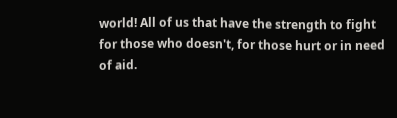world! All of us that have the strength to fight for those who doesn't, for those hurt or in need of aid.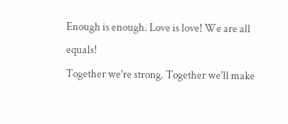Enough is enough. Love is love! We are all equals!
Together we're strong. Together we'll make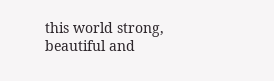this world strong, beautiful and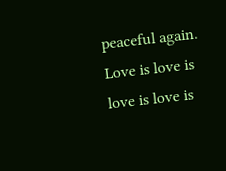peaceful again. Love is love is love is love is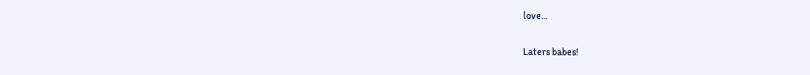love...

Laters babes!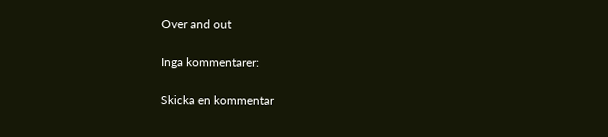Over and out

Inga kommentarer:

Skicka en kommentar